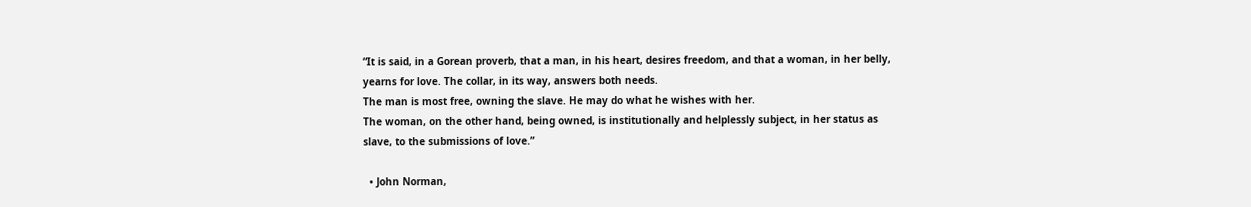“It is said, in a Gorean proverb, that a man, in his heart, desires freedom, and that a woman, in her belly, yearns for love. The collar, in its way, answers both needs.
The man is most free, owning the slave. He may do what he wishes with her.
The woman, on the other hand, being owned, is institutionally and helplessly subject, in her status as slave, to the submissions of love.”

  • John Norman,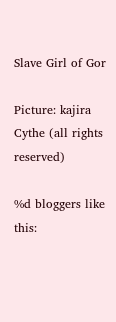Slave Girl of Gor

Picture: kajira Cythe (all rights reserved)

%d bloggers like this: